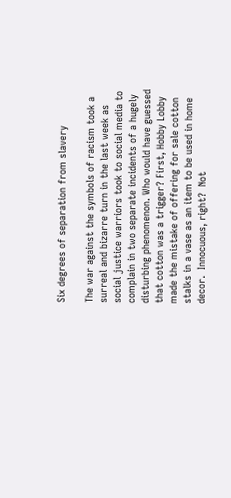Six degrees of separation from slavery

The war against the symbols of racism took a surreal and bizarre turn in the last week as social justice warriors took to social media to complain in two separate incidents of a hugely disturbing phenomenon. Who would have guessed that cotton was a trigger? First, Hobby Lobby made the mistake of offering for sale cotton stalks in a vase as an item to be used in home decor.  Innocuous, right?  Not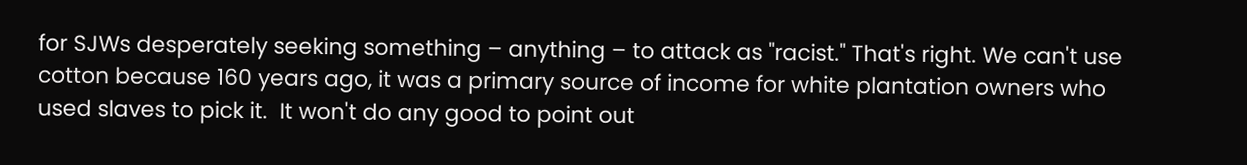for SJWs desperately seeking something – anything – to attack as "racist." That's right. We can't use cotton because 160 years ago, it was a primary source of income for white plantation owners who used slaves to pick it.  It won't do any good to point out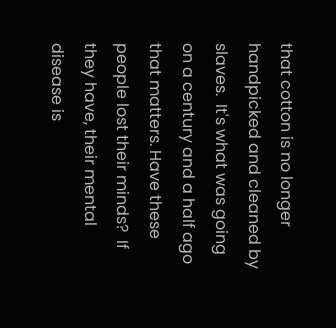that cotton is no longer handpicked and cleaned by slaves.  It's what was going on a century and a half ago that matters. Have these people lost their minds?  If they have, their mental disease is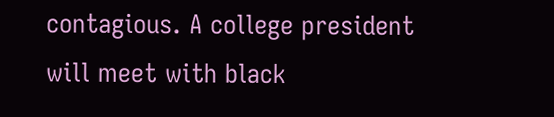contagious. A college president will meet with black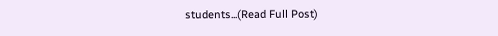students...(Read Full Post)